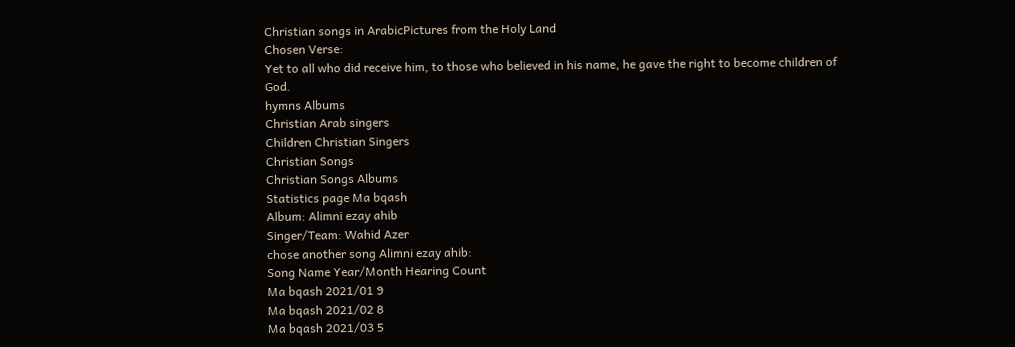Christian songs in ArabicPictures from the Holy Land
Chosen Verse:
Yet to all who did receive him, to those who believed in his name, he gave the right to become children of God.
hymns Albums
Christian Arab singers
Children Christian Singers
Christian Songs
Christian Songs Albums
Statistics page Ma bqash
Album: Alimni ezay ahib
Singer/Team: Wahid Azer
chose another song Alimni ezay ahib:
Song Name Year/Month Hearing Count
Ma bqash 2021/01 9
Ma bqash 2021/02 8
Ma bqash 2021/03 5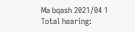Ma bqash 2021/04 1
Total hearing: